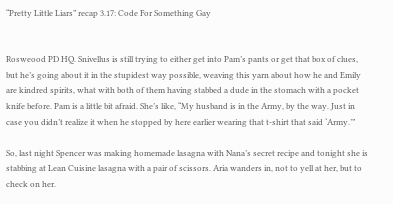“Pretty Little Liars” recap 3.17: Code For Something Gay


Rosweood PD HQ. Snivellus is still trying to either get into Pam’s pants or get that box of clues, but he’s going about it in the stupidest way possible, weaving this yarn about how he and Emily are kindred spirits, what with both of them having stabbed a dude in the stomach with a pocket knife before. Pam is a little bit afraid. She’s like, “My husband is in the Army, by the way. Just in case you didn’t realize it when he stopped by here earlier wearing that t-shirt that said ‘Army.’”

So, last night Spencer was making homemade lasagna with Nana’s secret recipe and tonight she is stabbing at Lean Cuisine lasagna with a pair of scissors. Aria wanders in, not to yell at her, but to check on her.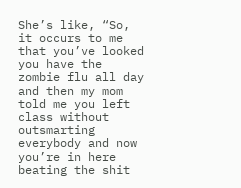She’s like, “So, it occurs to me that you’ve looked you have the zombie flu all day and then my mom told me you left class without outsmarting everybody and now you’re in here beating the shit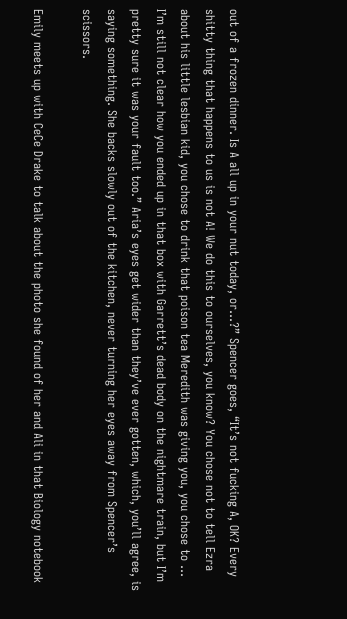out of a frozen dinner. Is A all up in your nut today, or…?” Spencer goes, “It’s not fucking A, OK? Every shitty thing that happens to us is not A! We do this to ourselves, you know? You chose not to tell Ezra about his little lesbian kid, you chose to drink that poison tea Meredith was giving you, you chose to … I’m still not clear how you ended up in that box with Garrett’s dead body on the nightmare train, but I’m pretty sure it was your fault too.” Aria’s eyes get wider than they’ve ever gotten, which, you’ll agree, is saying something. She backs slowly out of the kitchen, never turning her eyes away from Spencer’s scissors.

Emily meets up with CeCe Drake to talk about the photo she found of her and Ali in that Biology notebook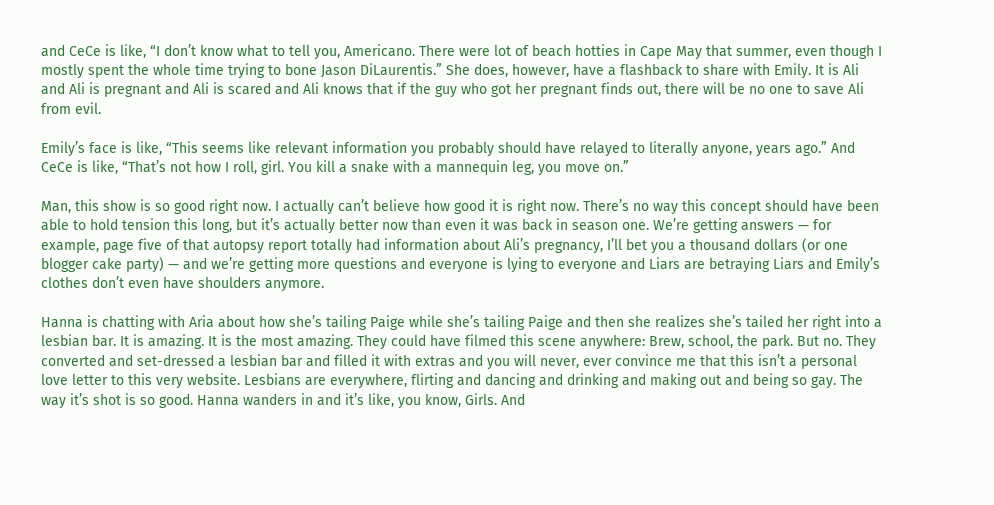and CeCe is like, “I don’t know what to tell you, Americano. There were lot of beach hotties in Cape May that summer, even though I mostly spent the whole time trying to bone Jason DiLaurentis.” She does, however, have a flashback to share with Emily. It is Ali and Ali is pregnant and Ali is scared and Ali knows that if the guy who got her pregnant finds out, there will be no one to save Ali from evil.

Emily’s face is like, “This seems like relevant information you probably should have relayed to literally anyone, years ago.” And CeCe is like, “That’s not how I roll, girl. You kill a snake with a mannequin leg, you move on.”

Man, this show is so good right now. I actually can’t believe how good it is right now. There’s no way this concept should have been able to hold tension this long, but it’s actually better now than even it was back in season one. We’re getting answers — for example, page five of that autopsy report totally had information about Ali’s pregnancy, I’ll bet you a thousand dollars (or one blogger cake party) — and we’re getting more questions and everyone is lying to everyone and Liars are betraying Liars and Emily’s clothes don’t even have shoulders anymore.

Hanna is chatting with Aria about how she’s tailing Paige while she’s tailing Paige and then she realizes she’s tailed her right into a lesbian bar. It is amazing. It is the most amazing. They could have filmed this scene anywhere: Brew, school, the park. But no. They converted and set-dressed a lesbian bar and filled it with extras and you will never, ever convince me that this isn’t a personal love letter to this very website. Lesbians are everywhere, flirting and dancing and drinking and making out and being so gay. The way it’s shot is so good. Hanna wanders in and it’s like, you know, Girls. And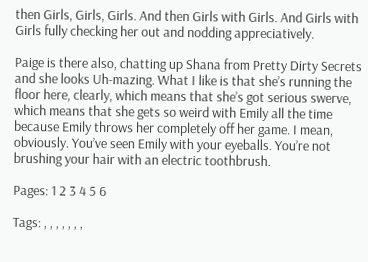then Girls, Girls, Girls. And then Girls with Girls. And Girls with Girls fully checking her out and nodding appreciatively.

Paige is there also, chatting up Shana from Pretty Dirty Secrets and she looks Uh-mazing. What I like is that she’s running the floor here, clearly, which means that she’s got serious swerve, which means that she gets so weird with Emily all the time because Emily throws her completely off her game. I mean, obviously. You’ve seen Emily with your eyeballs. You’re not brushing your hair with an electric toothbrush.

Pages: 1 2 3 4 5 6

Tags: , , , , , , ,